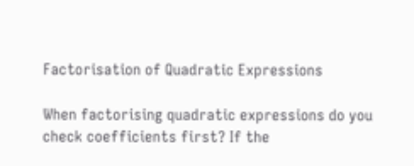Factorisation of Quadratic Expressions

When factorising quadratic expressions do you check coefficients first? If the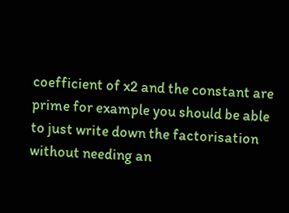coefficient of x2 and the constant are prime for example you should be able to just write down the factorisation without needing an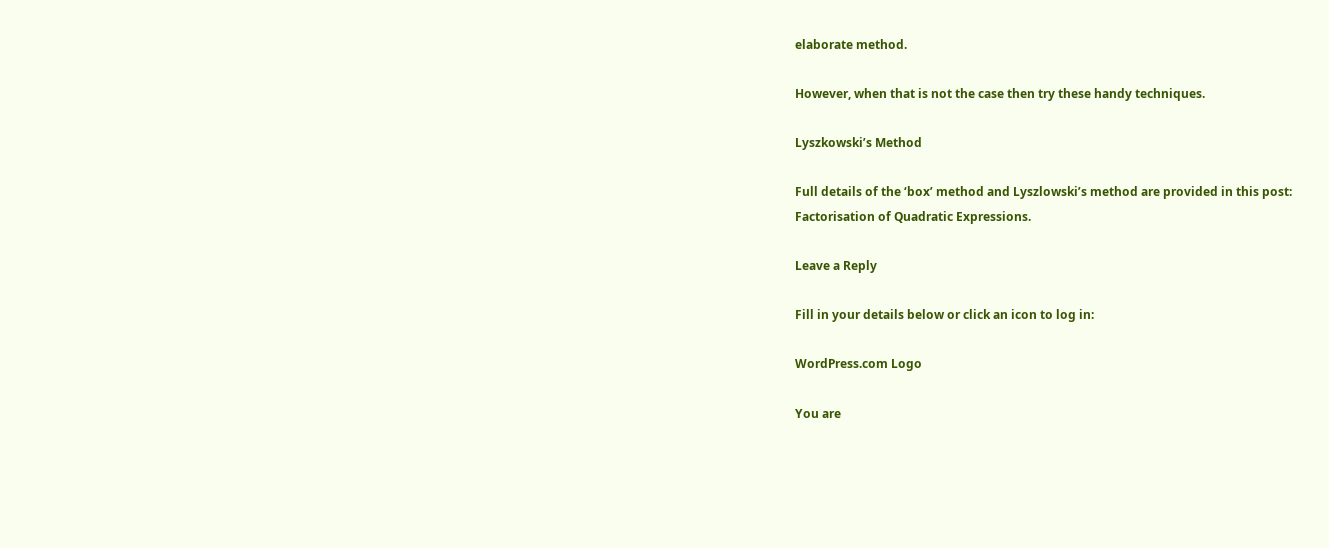elaborate method.

However, when that is not the case then try these handy techniques.

Lyszkowski’s Method

Full details of the ‘box’ method and Lyszlowski’s method are provided in this post:
Factorisation of Quadratic Expressions.

Leave a Reply

Fill in your details below or click an icon to log in:

WordPress.com Logo

You are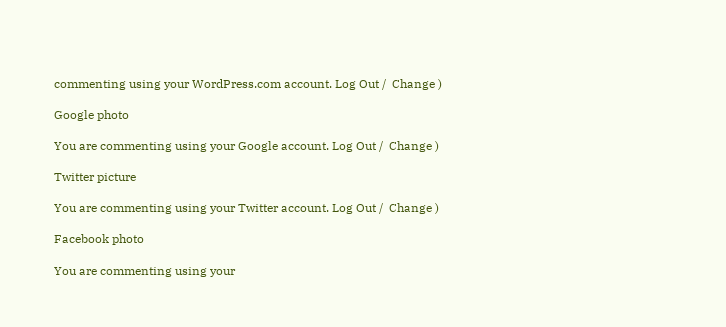commenting using your WordPress.com account. Log Out /  Change )

Google photo

You are commenting using your Google account. Log Out /  Change )

Twitter picture

You are commenting using your Twitter account. Log Out /  Change )

Facebook photo

You are commenting using your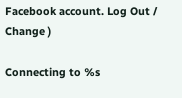Facebook account. Log Out /  Change )

Connecting to %s